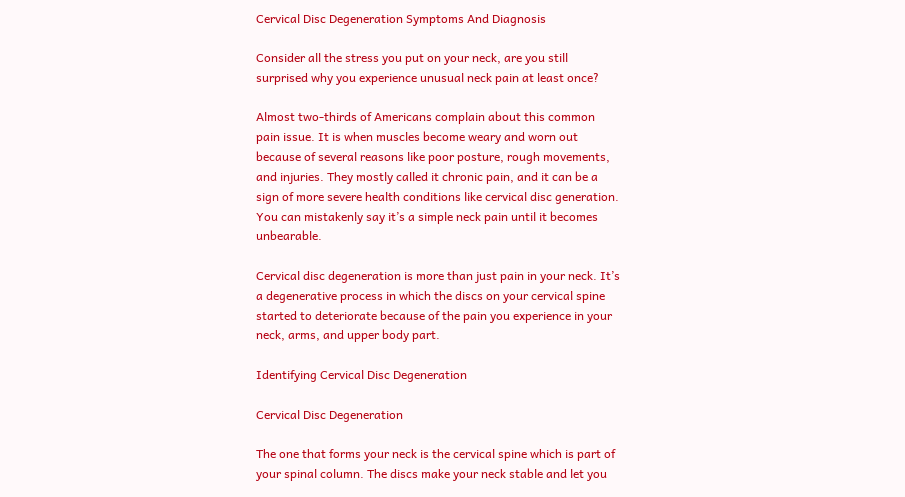Cervical Disc Degeneration Symptoms And Diagnosis

Consider all the stress you put on your neck, are you still surprised why you experience unusual neck pain at least once?

Almost two-thirds of Americans complain about this common pain issue. It is when muscles become weary and worn out because of several reasons like poor posture, rough movements, and injuries. They mostly called it chronic pain, and it can be a sign of more severe health conditions like cervical disc generation. You can mistakenly say it’s a simple neck pain until it becomes unbearable.

Cervical disc degeneration is more than just pain in your neck. It’s a degenerative process in which the discs on your cervical spine started to deteriorate because of the pain you experience in your neck, arms, and upper body part.

Identifying Cervical Disc Degeneration

Cervical Disc Degeneration

The one that forms your neck is the cervical spine which is part of your spinal column. The discs make your neck stable and let you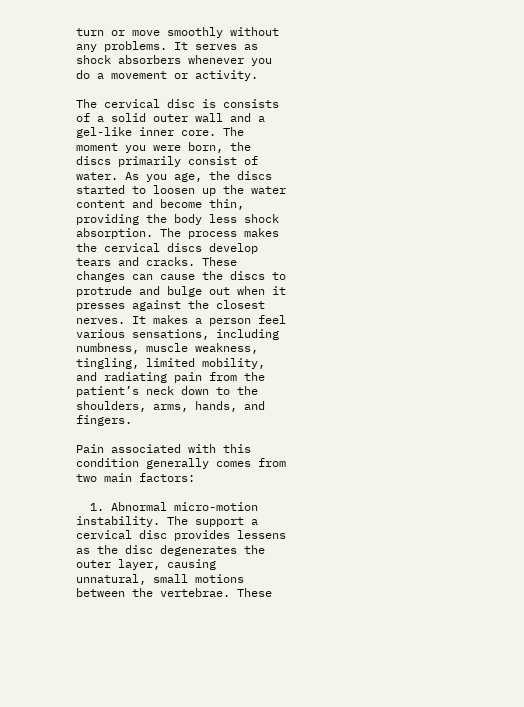turn or move smoothly without any problems. It serves as shock absorbers whenever you do a movement or activity.

The cervical disc is consists of a solid outer wall and a gel-like inner core. The moment you were born, the discs primarily consist of water. As you age, the discs started to loosen up the water content and become thin, providing the body less shock absorption. The process makes the cervical discs develop tears and cracks. These changes can cause the discs to protrude and bulge out when it presses against the closest nerves. It makes a person feel various sensations, including numbness, muscle weakness, tingling, limited mobility, and radiating pain from the patient’s neck down to the shoulders, arms, hands, and fingers.

Pain associated with this condition generally comes from two main factors:

  1. Abnormal micro-motion instability. The support a cervical disc provides lessens as the disc degenerates the outer layer, causing unnatural, small motions between the vertebrae. These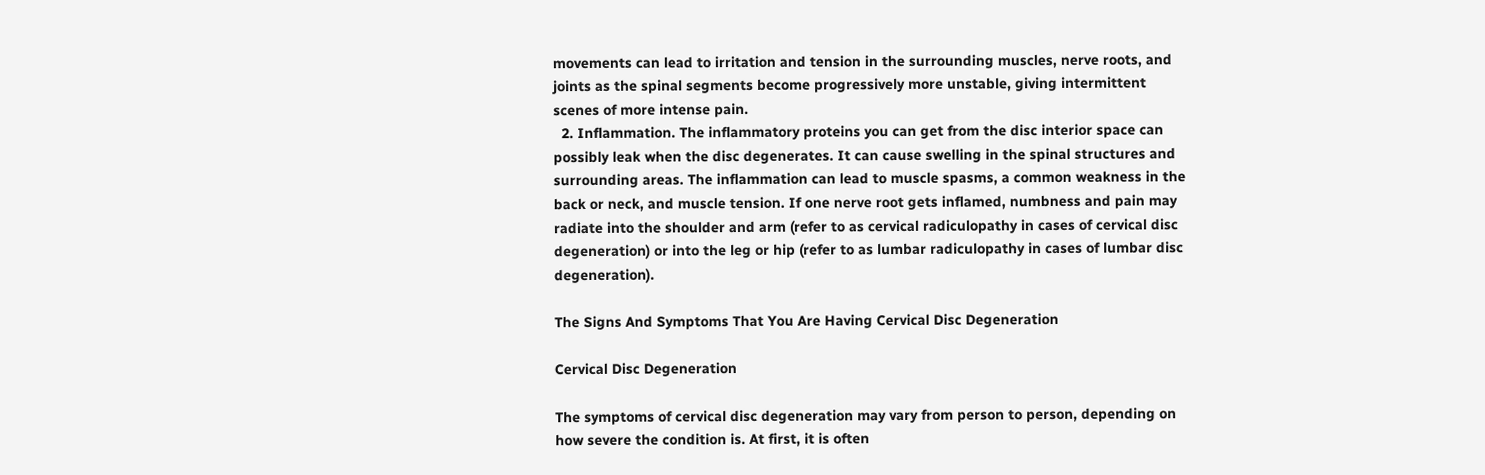movements can lead to irritation and tension in the surrounding muscles, nerve roots, and joints as the spinal segments become progressively more unstable, giving intermittent scenes of more intense pain.
  2. Inflammation. The inflammatory proteins you can get from the disc interior space can possibly leak when the disc degenerates. It can cause swelling in the spinal structures and surrounding areas. The inflammation can lead to muscle spasms, a common weakness in the back or neck, and muscle tension. If one nerve root gets inflamed, numbness and pain may radiate into the shoulder and arm (refer to as cervical radiculopathy in cases of cervical disc degeneration) or into the leg or hip (refer to as lumbar radiculopathy in cases of lumbar disc degeneration).

The Signs And Symptoms That You Are Having Cervical Disc Degeneration

Cervical Disc Degeneration

The symptoms of cervical disc degeneration may vary from person to person, depending on how severe the condition is. At first, it is often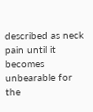described as neck pain until it becomes unbearable for the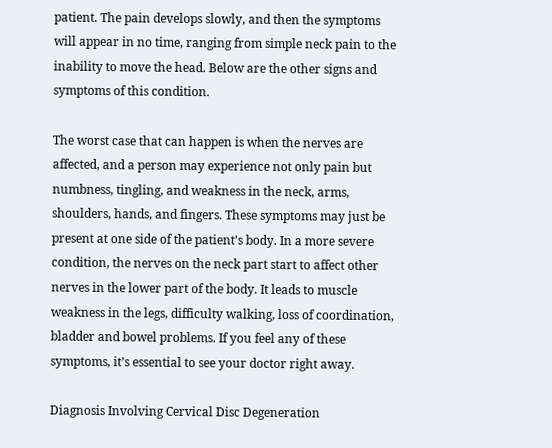patient. The pain develops slowly, and then the symptoms will appear in no time, ranging from simple neck pain to the inability to move the head. Below are the other signs and symptoms of this condition.

The worst case that can happen is when the nerves are affected, and a person may experience not only pain but numbness, tingling, and weakness in the neck, arms, shoulders, hands, and fingers. These symptoms may just be present at one side of the patient’s body. In a more severe condition, the nerves on the neck part start to affect other nerves in the lower part of the body. It leads to muscle weakness in the legs, difficulty walking, loss of coordination, bladder and bowel problems. If you feel any of these symptoms, it’s essential to see your doctor right away.

Diagnosis Involving Cervical Disc Degeneration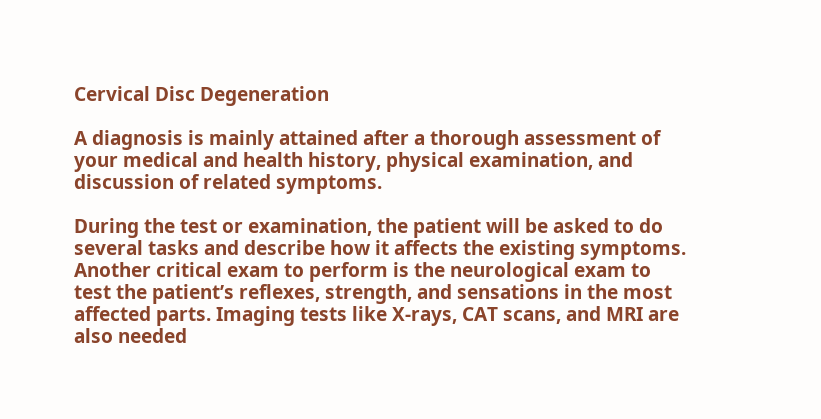Cervical Disc Degeneration

A diagnosis is mainly attained after a thorough assessment of your medical and health history, physical examination, and discussion of related symptoms.

During the test or examination, the patient will be asked to do several tasks and describe how it affects the existing symptoms. Another critical exam to perform is the neurological exam to test the patient’s reflexes, strength, and sensations in the most affected parts. Imaging tests like X-rays, CAT scans, and MRI are also needed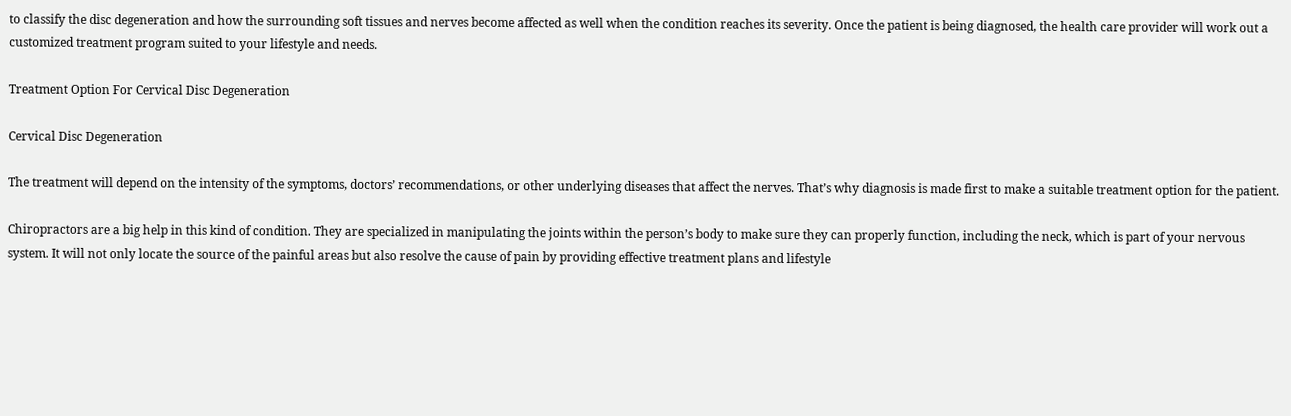to classify the disc degeneration and how the surrounding soft tissues and nerves become affected as well when the condition reaches its severity. Once the patient is being diagnosed, the health care provider will work out a customized treatment program suited to your lifestyle and needs.

Treatment Option For Cervical Disc Degeneration

Cervical Disc Degeneration

The treatment will depend on the intensity of the symptoms, doctors’ recommendations, or other underlying diseases that affect the nerves. That’s why diagnosis is made first to make a suitable treatment option for the patient.

Chiropractors are a big help in this kind of condition. They are specialized in manipulating the joints within the person’s body to make sure they can properly function, including the neck, which is part of your nervous system. It will not only locate the source of the painful areas but also resolve the cause of pain by providing effective treatment plans and lifestyle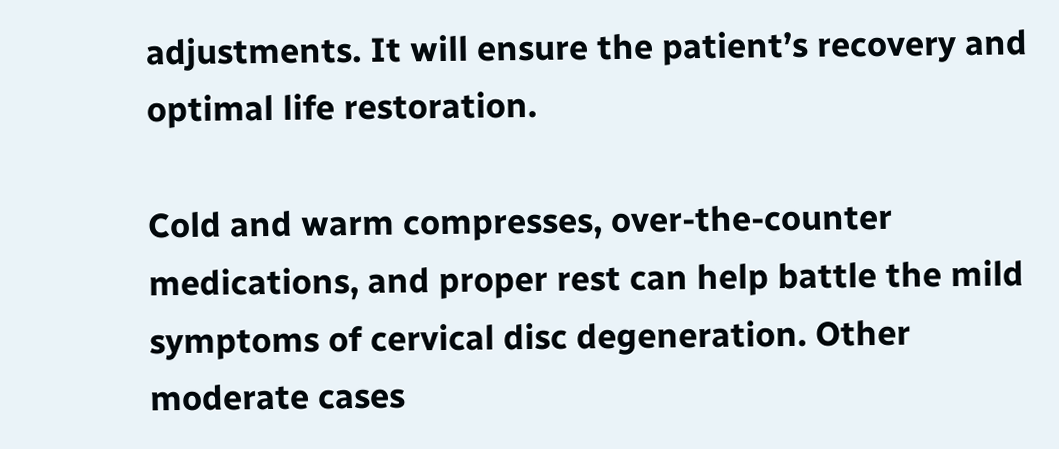adjustments. It will ensure the patient’s recovery and optimal life restoration.

Cold and warm compresses, over-the-counter medications, and proper rest can help battle the mild symptoms of cervical disc degeneration. Other moderate cases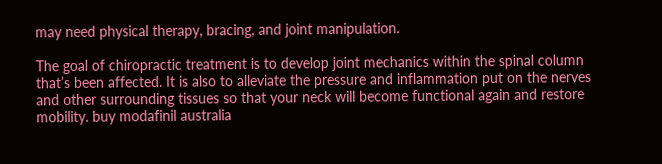may need physical therapy, bracing, and joint manipulation.

The goal of chiropractic treatment is to develop joint mechanics within the spinal column that’s been affected. It is also to alleviate the pressure and inflammation put on the nerves and other surrounding tissues so that your neck will become functional again and restore mobility. buy modafinil australia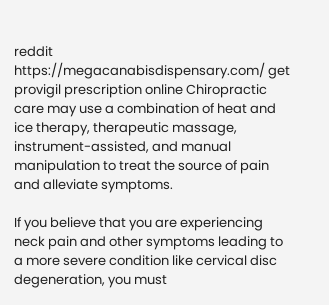reddit https://megacanabisdispensary.com/ get provigil prescription online Chiropractic care may use a combination of heat and ice therapy, therapeutic massage, instrument-assisted, and manual manipulation to treat the source of pain and alleviate symptoms.

If you believe that you are experiencing neck pain and other symptoms leading to a more severe condition like cervical disc degeneration, you must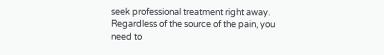seek professional treatment right away. Regardless of the source of the pain, you need to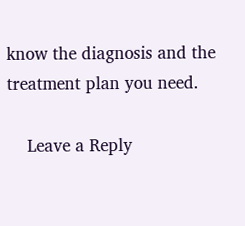know the diagnosis and the treatment plan you need.

    Leave a Reply